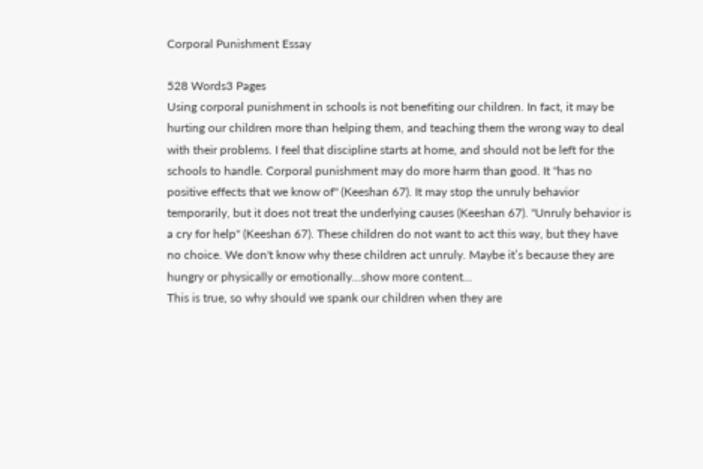Corporal Punishment Essay

528 Words3 Pages
Using corporal punishment in schools is not benefiting our children. In fact, it may be hurting our children more than helping them, and teaching them the wrong way to deal with their problems. I feel that discipline starts at home, and should not be left for the schools to handle. Corporal punishment may do more harm than good. It "has no positive effects that we know of" (Keeshan 67). It may stop the unruly behavior temporarily, but it does not treat the underlying causes (Keeshan 67). "Unruly behavior is a cry for help" (Keeshan 67). These children do not want to act this way, but they have no choice. We don't know why these children act unruly. Maybe it’s because they are hungry or physically or emotionally…show more content…
This is true, so why should we spank our children when they are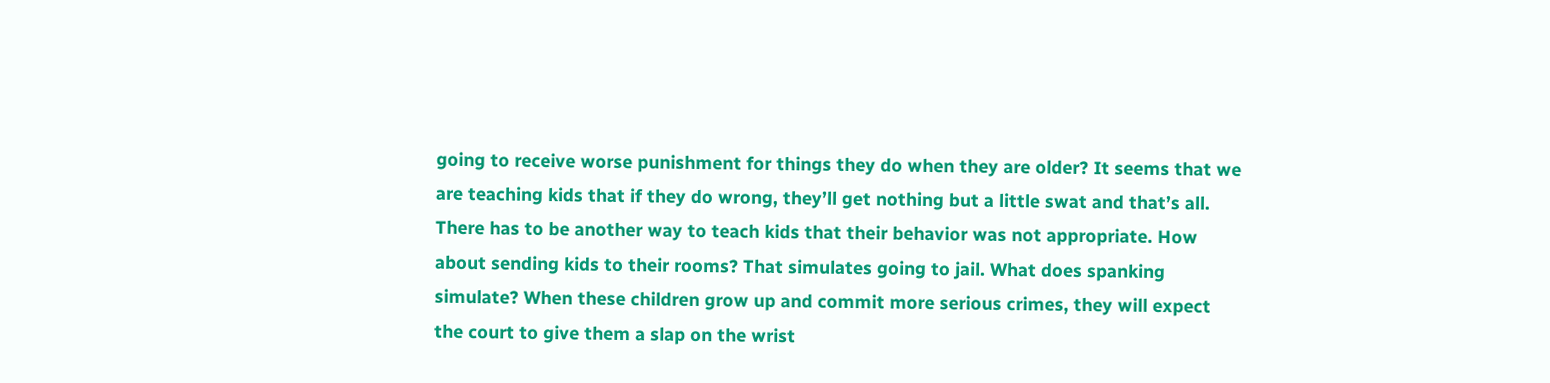going to receive worse punishment for things they do when they are older? It seems that we are teaching kids that if they do wrong, they’ll get nothing but a little swat and that’s all. There has to be another way to teach kids that their behavior was not appropriate. How about sending kids to their rooms? That simulates going to jail. What does spanking simulate? When these children grow up and commit more serious crimes, they will expect the court to give them a slap on the wrist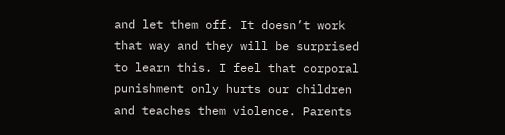and let them off. It doesn’t work that way and they will be surprised to learn this. I feel that corporal punishment only hurts our children and teaches them violence. Parents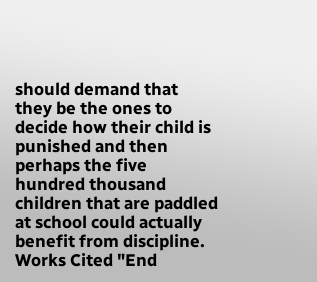should demand that they be the ones to decide how their child is punished and then perhaps the five hundred thousand children that are paddled at school could actually benefit from discipline. Works Cited "End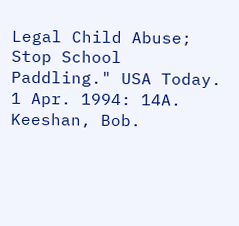Legal Child Abuse; Stop School Paddling." USA Today. 1 Apr. 1994: 14A. Keeshan, Bob.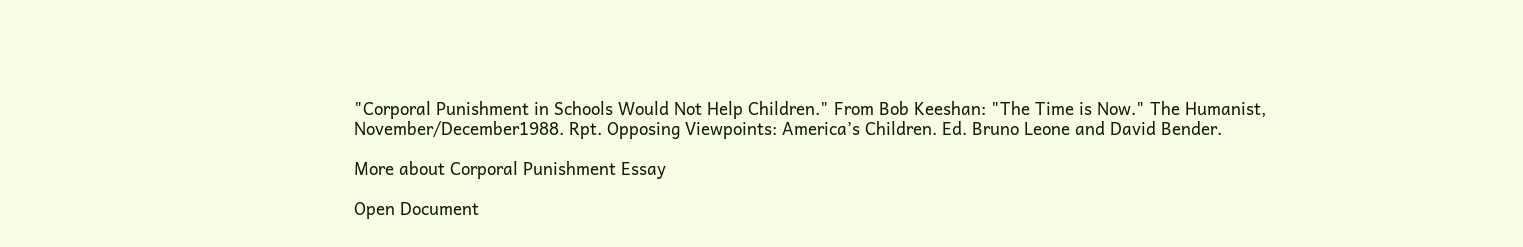"Corporal Punishment in Schools Would Not Help Children." From Bob Keeshan: "The Time is Now." The Humanist, November/December1988. Rpt. Opposing Viewpoints: America’s Children. Ed. Bruno Leone and David Bender.

More about Corporal Punishment Essay

Open Document